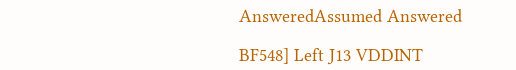AnsweredAssumed Answered

BF548] Left J13 VDDINT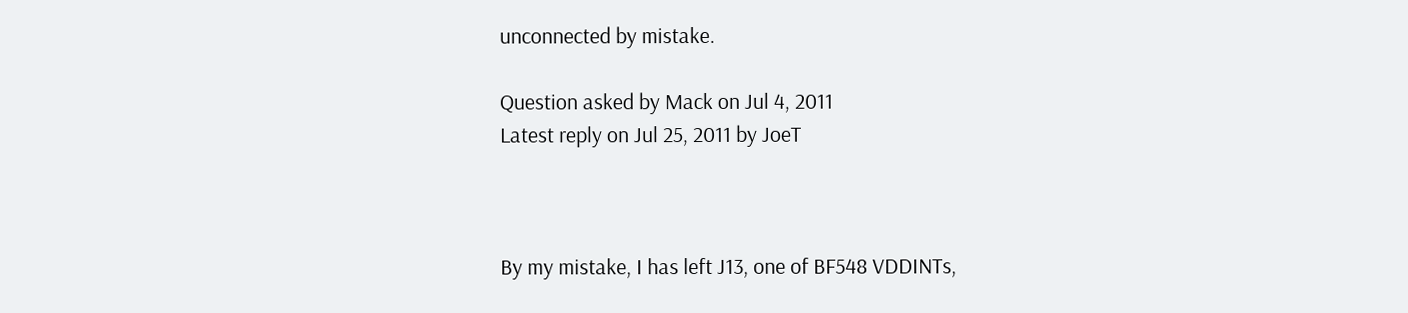unconnected by mistake.

Question asked by Mack on Jul 4, 2011
Latest reply on Jul 25, 2011 by JoeT



By my mistake, I has left J13, one of BF548 VDDINTs,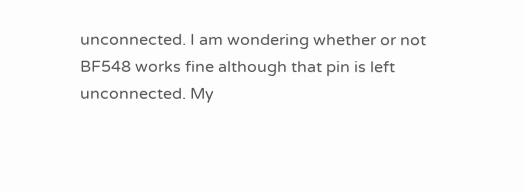unconnected. I am wondering whether or not  BF548 works fine although that pin is left unconnected. My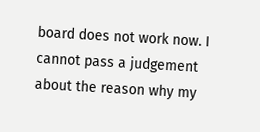board does not work now. I cannot pass a judgement about the reason why my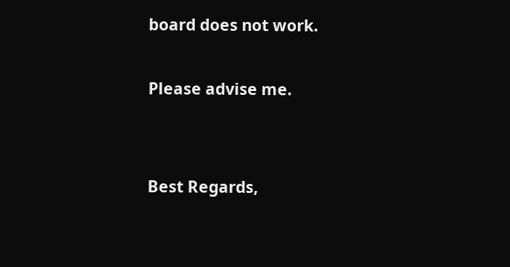board does not work.

Please advise me.


Best Regards,